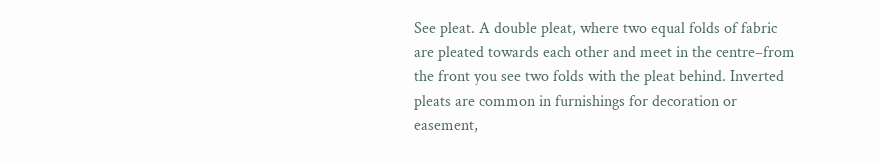See pleat. A double pleat, where two equal folds of fabric are pleated towards each other and meet in the centre–from the front you see two folds with the pleat behind. Inverted pleats are common in furnishings for decoration or easement,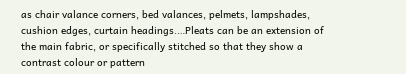as chair valance corners, bed valances, pelmets, lampshades, cushion edges, curtain headings.…Pleats can be an extension of the main fabric, or specifically stitched so that they show a contrast colour or pattern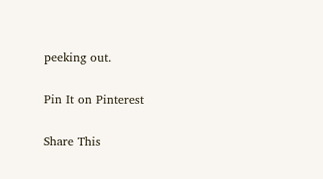peeking out.

Pin It on Pinterest

Share This